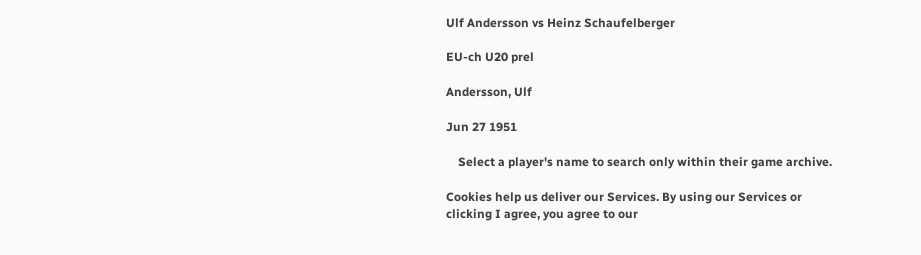Ulf Andersson vs Heinz Schaufelberger

EU-ch U20 prel

Andersson, Ulf

Jun 27 1951

    Select a player's name to search only within their game archive.

Cookies help us deliver our Services. By using our Services or clicking I agree, you agree to our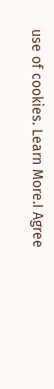use of cookies. Learn More.I Agree